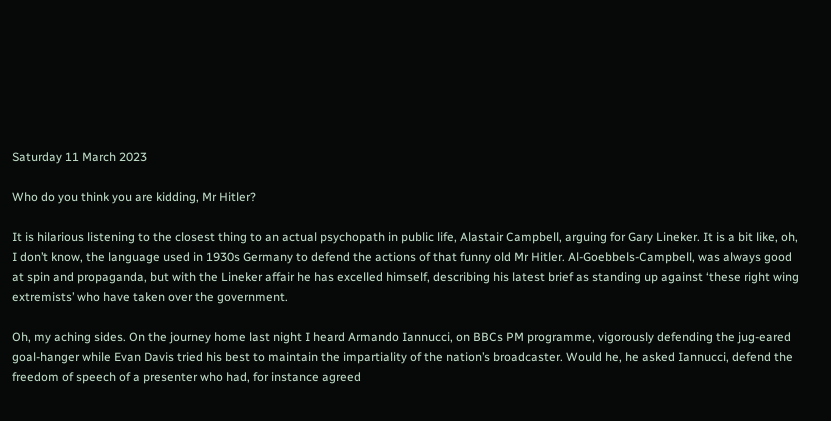Saturday 11 March 2023

Who do you think you are kidding, Mr Hitler?

It is hilarious listening to the closest thing to an actual psychopath in public life, Alastair Campbell, arguing for Gary Lineker. It is a bit like, oh, I don’t know, the language used in 1930s Germany to defend the actions of that funny old Mr Hitler. Al-Goebbels-Campbell, was always good at spin and propaganda, but with the Lineker affair he has excelled himself, describing his latest brief as standing up against ‘these right wing extremists’ who have taken over the government.

Oh, my aching sides. On the journey home last night I heard Armando Iannucci, on BBCs PM programme, vigorously defending the jug-eared goal-hanger while Evan Davis tried his best to maintain the impartiality of the nation’s broadcaster. Would he, he asked Iannucci, defend the freedom of speech of a presenter who had, for instance agreed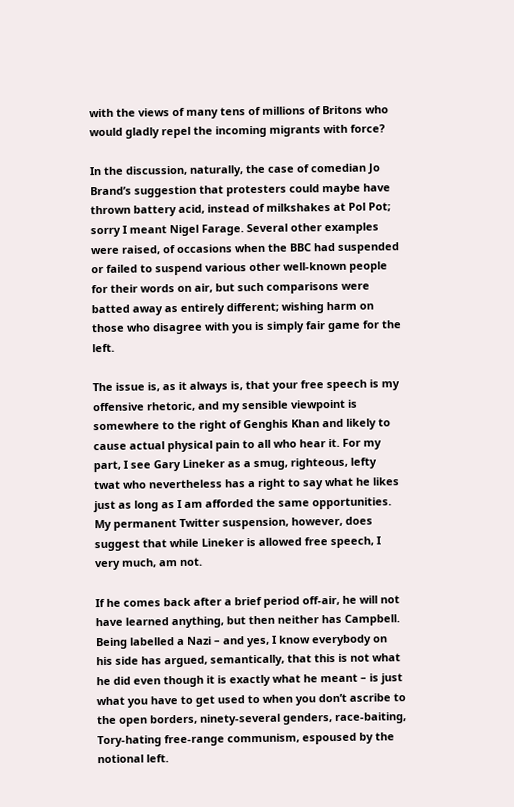with the views of many tens of millions of Britons who would gladly repel the incoming migrants with force?

In the discussion, naturally, the case of comedian Jo Brand’s suggestion that protesters could maybe have thrown battery acid, instead of milkshakes at Pol Pot; sorry I meant Nigel Farage. Several other examples were raised, of occasions when the BBC had suspended or failed to suspend various other well-known people for their words on air, but such comparisons were batted away as entirely different; wishing harm on those who disagree with you is simply fair game for the left.

The issue is, as it always is, that your free speech is my offensive rhetoric, and my sensible viewpoint is somewhere to the right of Genghis Khan and likely to cause actual physical pain to all who hear it. For my part, I see Gary Lineker as a smug, righteous, lefty twat who nevertheless has a right to say what he likes just as long as I am afforded the same opportunities. My permanent Twitter suspension, however, does suggest that while Lineker is allowed free speech, I very much, am not.

If he comes back after a brief period off-air, he will not have learned anything, but then neither has Campbell. Being labelled a Nazi – and yes, I know everybody on his side has argued, semantically, that this is not what he did even though it is exactly what he meant – is just what you have to get used to when you don’t ascribe to the open borders, ninety-several genders, race-baiting, Tory-hating free-range communism, espoused by the notional left.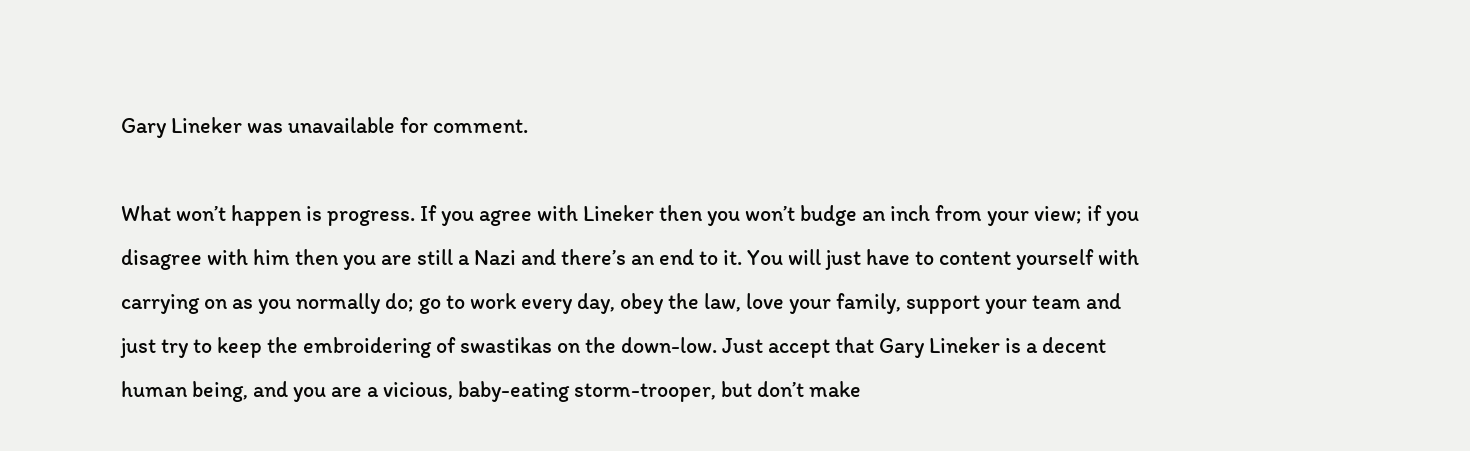Gary Lineker was unavailable for comment.

What won’t happen is progress. If you agree with Lineker then you won’t budge an inch from your view; if you disagree with him then you are still a Nazi and there’s an end to it. You will just have to content yourself with carrying on as you normally do; go to work every day, obey the law, love your family, support your team and just try to keep the embroidering of swastikas on the down-low. Just accept that Gary Lineker is a decent human being, and you are a vicious, baby-eating storm-trooper, but don’t make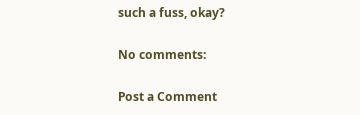such a fuss, okay?

No comments:

Post a Comment